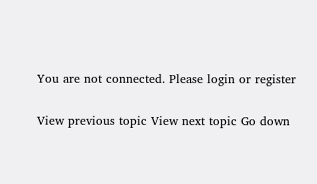You are not connected. Please login or register

View previous topic View next topic Go down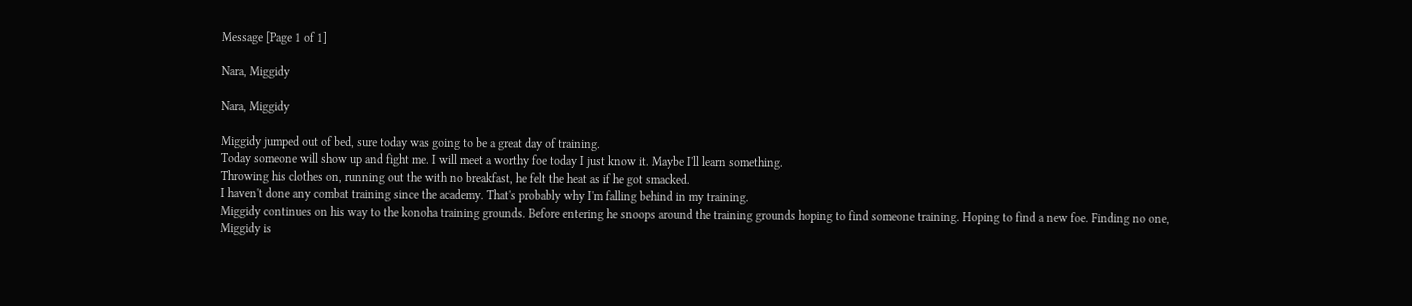Message [Page 1 of 1]

Nara, Miggidy

Nara, Miggidy

Miggidy jumped out of bed, sure today was going to be a great day of training.
Today someone will show up and fight me. I will meet a worthy foe today I just know it. Maybe I'll learn something.
Throwing his clothes on, running out the with no breakfast, he felt the heat as if he got smacked.
I haven't done any combat training since the academy. That's probably why I'm falling behind in my training.
Miggidy continues on his way to the konoha training grounds. Before entering he snoops around the training grounds hoping to find someone training. Hoping to find a new foe. Finding no one, Miggidy is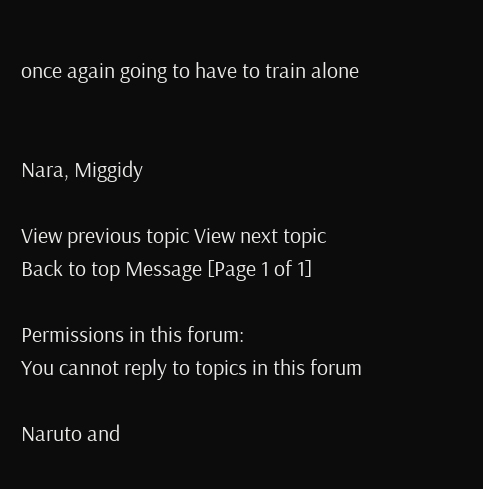once again going to have to train alone


Nara, Miggidy

View previous topic View next topic Back to top Message [Page 1 of 1]

Permissions in this forum:
You cannot reply to topics in this forum

Naruto and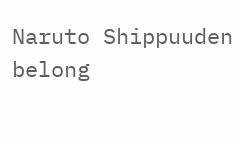Naruto Shippuuden belong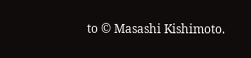to © Masashi Kishimoto.